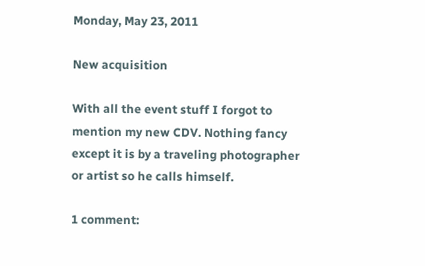Monday, May 23, 2011

New acquisition

With all the event stuff I forgot to mention my new CDV. Nothing fancy except it is by a traveling photographer or artist so he calls himself.

1 comment: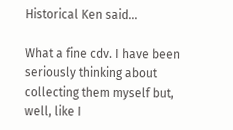Historical Ken said...

What a fine cdv. I have been seriously thinking about collecting them myself but, well, like I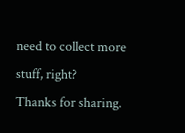need to collect more stuff, right?
Thanks for sharing.